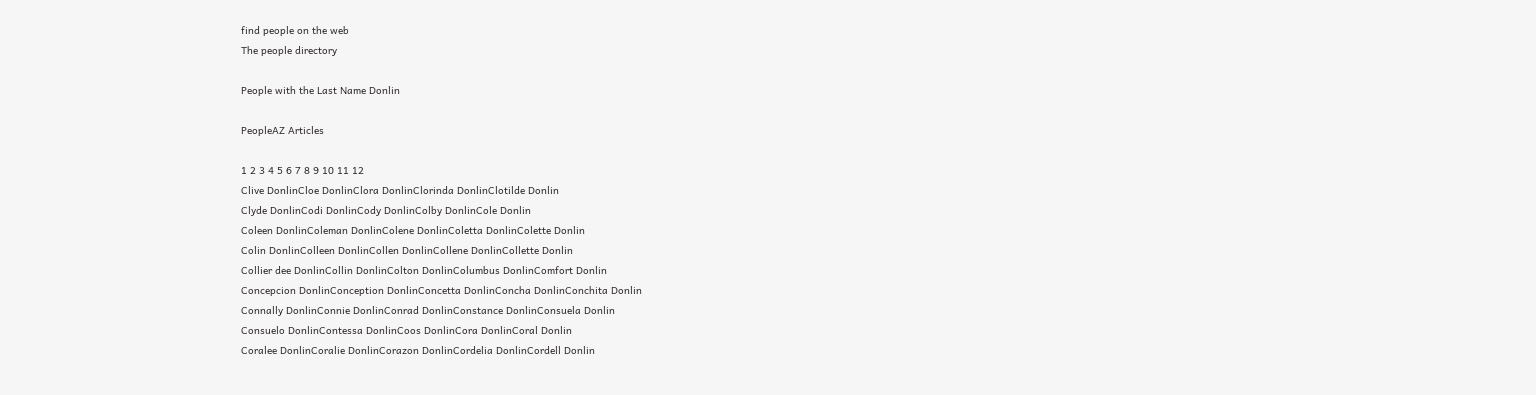find people on the web
The people directory

People with the Last Name Donlin

PeopleAZ Articles

1 2 3 4 5 6 7 8 9 10 11 12
Clive DonlinCloe DonlinClora DonlinClorinda DonlinClotilde Donlin
Clyde DonlinCodi DonlinCody DonlinColby DonlinCole Donlin
Coleen DonlinColeman DonlinColene DonlinColetta DonlinColette Donlin
Colin DonlinColleen DonlinCollen DonlinCollene DonlinCollette Donlin
Collier dee DonlinCollin DonlinColton DonlinColumbus DonlinComfort Donlin
Concepcion DonlinConception DonlinConcetta DonlinConcha DonlinConchita Donlin
Connally DonlinConnie DonlinConrad DonlinConstance DonlinConsuela Donlin
Consuelo DonlinContessa DonlinCoos DonlinCora DonlinCoral Donlin
Coralee DonlinCoralie DonlinCorazon DonlinCordelia DonlinCordell Donlin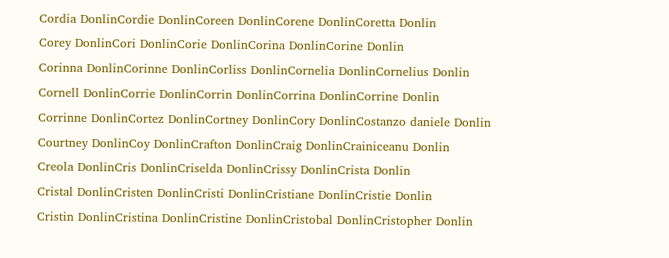Cordia DonlinCordie DonlinCoreen DonlinCorene DonlinCoretta Donlin
Corey DonlinCori DonlinCorie DonlinCorina DonlinCorine Donlin
Corinna DonlinCorinne DonlinCorliss DonlinCornelia DonlinCornelius Donlin
Cornell DonlinCorrie DonlinCorrin DonlinCorrina DonlinCorrine Donlin
Corrinne DonlinCortez DonlinCortney DonlinCory DonlinCostanzo daniele Donlin
Courtney DonlinCoy DonlinCrafton DonlinCraig DonlinCrainiceanu Donlin
Creola DonlinCris DonlinCriselda DonlinCrissy DonlinCrista Donlin
Cristal DonlinCristen DonlinCristi DonlinCristiane DonlinCristie Donlin
Cristin DonlinCristina DonlinCristine DonlinCristobal DonlinCristopher Donlin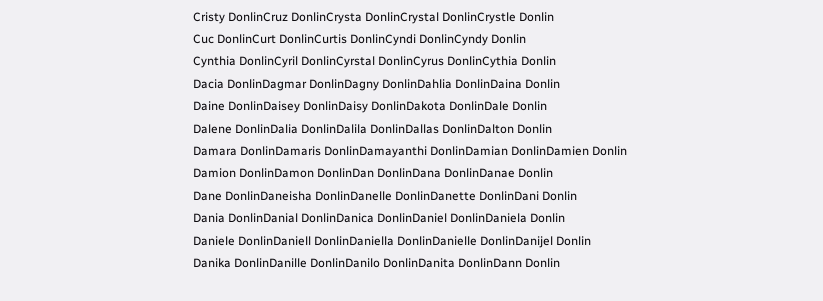Cristy DonlinCruz DonlinCrysta DonlinCrystal DonlinCrystle Donlin
Cuc DonlinCurt DonlinCurtis DonlinCyndi DonlinCyndy Donlin
Cynthia DonlinCyril DonlinCyrstal DonlinCyrus DonlinCythia Donlin
Dacia DonlinDagmar DonlinDagny DonlinDahlia DonlinDaina Donlin
Daine DonlinDaisey DonlinDaisy DonlinDakota DonlinDale Donlin
Dalene DonlinDalia DonlinDalila DonlinDallas DonlinDalton Donlin
Damara DonlinDamaris DonlinDamayanthi DonlinDamian DonlinDamien Donlin
Damion DonlinDamon DonlinDan DonlinDana DonlinDanae Donlin
Dane DonlinDaneisha DonlinDanelle DonlinDanette DonlinDani Donlin
Dania DonlinDanial DonlinDanica DonlinDaniel DonlinDaniela Donlin
Daniele DonlinDaniell DonlinDaniella DonlinDanielle DonlinDanijel Donlin
Danika DonlinDanille DonlinDanilo DonlinDanita DonlinDann Donlin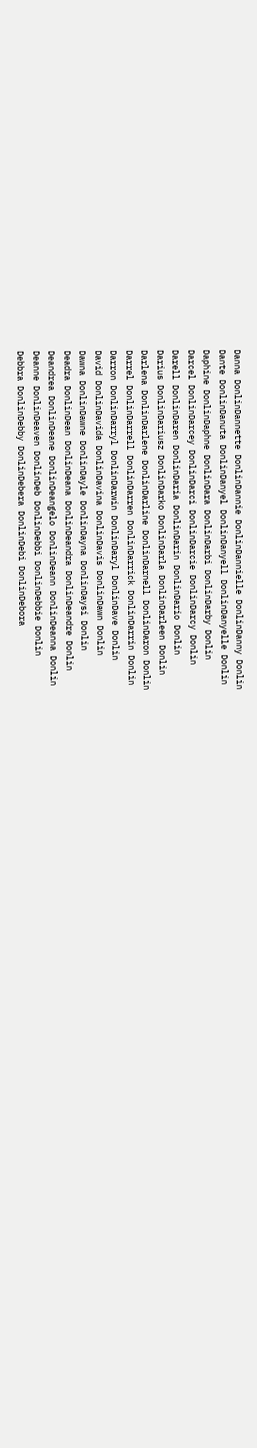Danna DonlinDannette DonlinDannie DonlinDannielle DonlinDanny Donlin
Dante DonlinDanuta DonlinDanyel DonlinDanyell DonlinDanyelle Donlin
Daphine DonlinDaphne DonlinDara DonlinDarbi DonlinDarby Donlin
Darcel DonlinDarcey DonlinDarci DonlinDarcie DonlinDarcy Donlin
Darell DonlinDaren DonlinDaria DonlinDarin DonlinDario Donlin
Darius DonlinDariusz DonlinDarko DonlinDarla DonlinDarleen Donlin
Darlena DonlinDarlene DonlinDarline DonlinDarnell DonlinDaron Donlin
Darrel DonlinDarrell DonlinDarren DonlinDarrick DonlinDarrin Donlin
Darron DonlinDarryl DonlinDarwin DonlinDaryl DonlinDave Donlin
David DonlinDavida DonlinDavina DonlinDavis DonlinDawn Donlin
Dawna DonlinDawne DonlinDayle DonlinDayna DonlinDaysi Donlin
Deadra DonlinDean DonlinDeana DonlinDeandra DonlinDeandre Donlin
Deandrea DonlinDeane DonlinDeangelo DonlinDeann DonlinDeanna Donlin
Deanne DonlinDeaven DonlinDeb DonlinDebbi DonlinDebbie Donlin
Debbra DonlinDebby DonlinDebera DonlinDebi DonlinDebora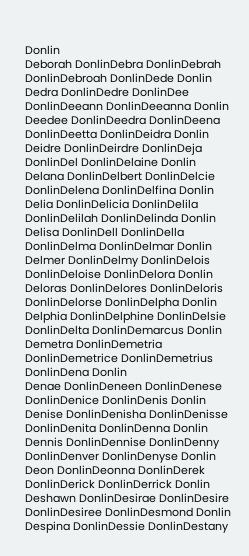Donlin
Deborah DonlinDebra DonlinDebrah DonlinDebroah DonlinDede Donlin
Dedra DonlinDedre DonlinDee DonlinDeeann DonlinDeeanna Donlin
Deedee DonlinDeedra DonlinDeena DonlinDeetta DonlinDeidra Donlin
Deidre DonlinDeirdre DonlinDeja DonlinDel DonlinDelaine Donlin
Delana DonlinDelbert DonlinDelcie DonlinDelena DonlinDelfina Donlin
Delia DonlinDelicia DonlinDelila DonlinDelilah DonlinDelinda Donlin
Delisa DonlinDell DonlinDella DonlinDelma DonlinDelmar Donlin
Delmer DonlinDelmy DonlinDelois DonlinDeloise DonlinDelora Donlin
Deloras DonlinDelores DonlinDeloris DonlinDelorse DonlinDelpha Donlin
Delphia DonlinDelphine DonlinDelsie DonlinDelta DonlinDemarcus Donlin
Demetra DonlinDemetria DonlinDemetrice DonlinDemetrius DonlinDena Donlin
Denae DonlinDeneen DonlinDenese DonlinDenice DonlinDenis Donlin
Denise DonlinDenisha DonlinDenisse DonlinDenita DonlinDenna Donlin
Dennis DonlinDennise DonlinDenny DonlinDenver DonlinDenyse Donlin
Deon DonlinDeonna DonlinDerek DonlinDerick DonlinDerrick Donlin
Deshawn DonlinDesirae DonlinDesire DonlinDesiree DonlinDesmond Donlin
Despina DonlinDessie DonlinDestany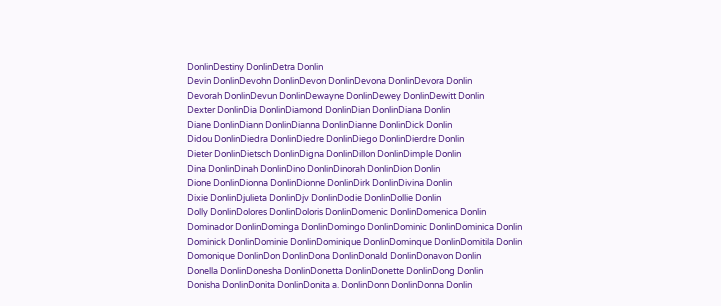DonlinDestiny DonlinDetra Donlin
Devin DonlinDevohn DonlinDevon DonlinDevona DonlinDevora Donlin
Devorah DonlinDevun DonlinDewayne DonlinDewey DonlinDewitt Donlin
Dexter DonlinDia DonlinDiamond DonlinDian DonlinDiana Donlin
Diane DonlinDiann DonlinDianna DonlinDianne DonlinDick Donlin
Didou DonlinDiedra DonlinDiedre DonlinDiego DonlinDierdre Donlin
Dieter DonlinDietsch DonlinDigna DonlinDillon DonlinDimple Donlin
Dina DonlinDinah DonlinDino DonlinDinorah DonlinDion Donlin
Dione DonlinDionna DonlinDionne DonlinDirk DonlinDivina Donlin
Dixie DonlinDjulieta DonlinDjv DonlinDodie DonlinDollie Donlin
Dolly DonlinDolores DonlinDoloris DonlinDomenic DonlinDomenica Donlin
Dominador DonlinDominga DonlinDomingo DonlinDominic DonlinDominica Donlin
Dominick DonlinDominie DonlinDominique DonlinDominque DonlinDomitila Donlin
Domonique DonlinDon DonlinDona DonlinDonald DonlinDonavon Donlin
Donella DonlinDonesha DonlinDonetta DonlinDonette DonlinDong Donlin
Donisha DonlinDonita DonlinDonita a. DonlinDonn DonlinDonna Donlin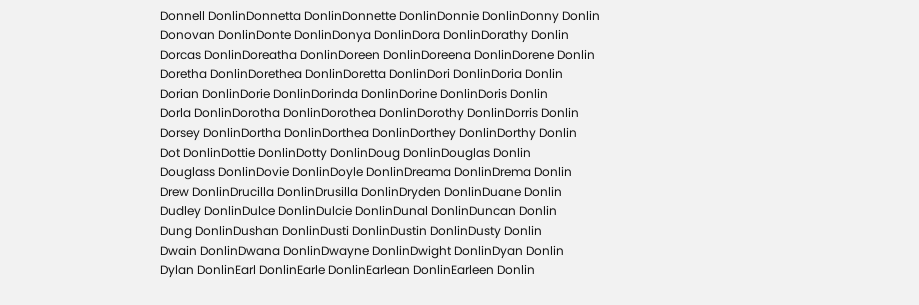Donnell DonlinDonnetta DonlinDonnette DonlinDonnie DonlinDonny Donlin
Donovan DonlinDonte DonlinDonya DonlinDora DonlinDorathy Donlin
Dorcas DonlinDoreatha DonlinDoreen DonlinDoreena DonlinDorene Donlin
Doretha DonlinDorethea DonlinDoretta DonlinDori DonlinDoria Donlin
Dorian DonlinDorie DonlinDorinda DonlinDorine DonlinDoris Donlin
Dorla DonlinDorotha DonlinDorothea DonlinDorothy DonlinDorris Donlin
Dorsey DonlinDortha DonlinDorthea DonlinDorthey DonlinDorthy Donlin
Dot DonlinDottie DonlinDotty DonlinDoug DonlinDouglas Donlin
Douglass DonlinDovie DonlinDoyle DonlinDreama DonlinDrema Donlin
Drew DonlinDrucilla DonlinDrusilla DonlinDryden DonlinDuane Donlin
Dudley DonlinDulce DonlinDulcie DonlinDunal DonlinDuncan Donlin
Dung DonlinDushan DonlinDusti DonlinDustin DonlinDusty Donlin
Dwain DonlinDwana DonlinDwayne DonlinDwight DonlinDyan Donlin
Dylan DonlinEarl DonlinEarle DonlinEarlean DonlinEarleen Donlin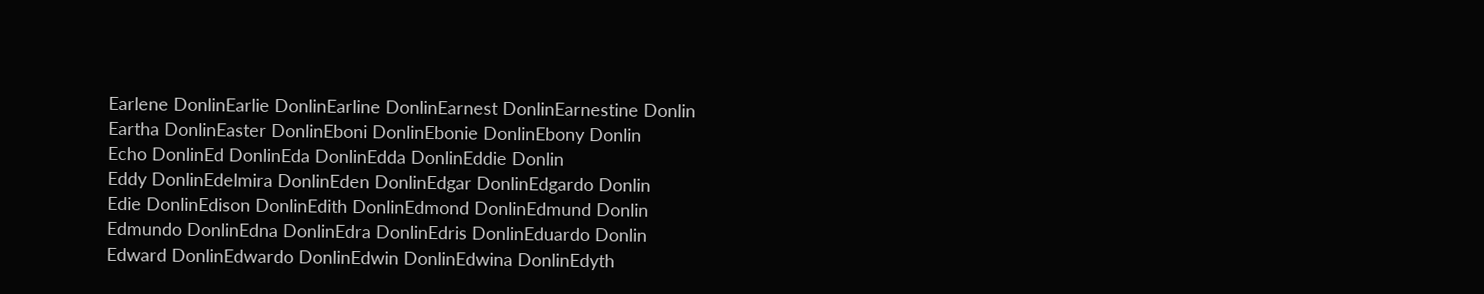Earlene DonlinEarlie DonlinEarline DonlinEarnest DonlinEarnestine Donlin
Eartha DonlinEaster DonlinEboni DonlinEbonie DonlinEbony Donlin
Echo DonlinEd DonlinEda DonlinEdda DonlinEddie Donlin
Eddy DonlinEdelmira DonlinEden DonlinEdgar DonlinEdgardo Donlin
Edie DonlinEdison DonlinEdith DonlinEdmond DonlinEdmund Donlin
Edmundo DonlinEdna DonlinEdra DonlinEdris DonlinEduardo Donlin
Edward DonlinEdwardo DonlinEdwin DonlinEdwina DonlinEdyth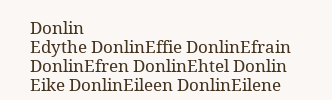Donlin
Edythe DonlinEffie DonlinEfrain DonlinEfren DonlinEhtel Donlin
Eike DonlinEileen DonlinEilene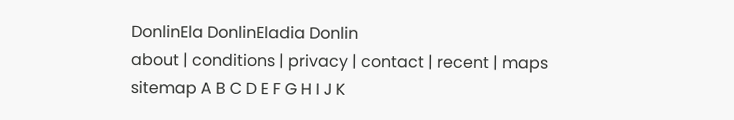DonlinEla DonlinEladia Donlin
about | conditions | privacy | contact | recent | maps
sitemap A B C D E F G H I J K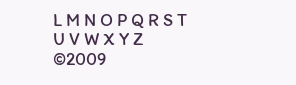L M N O P Q R S T U V W X Y Z ©2009